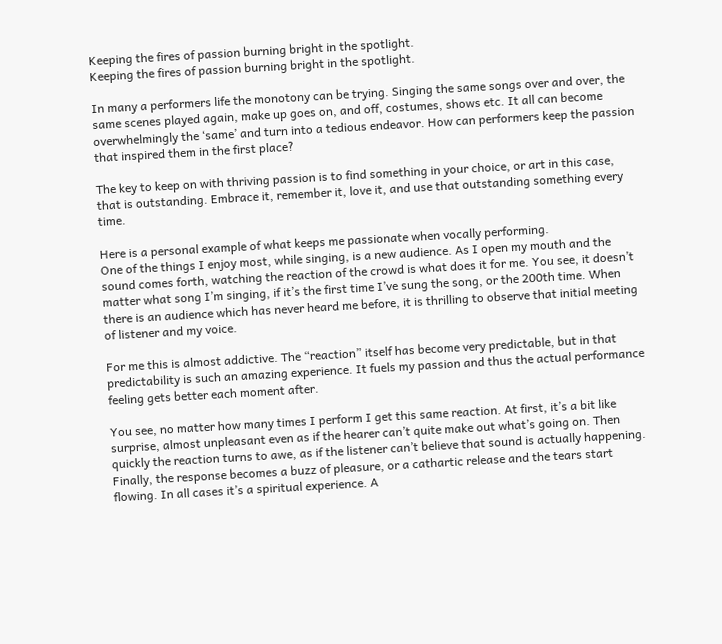Keeping the fires of passion burning bright in the spotlight.
Keeping the fires of passion burning bright in the spotlight.

In many a performers life the monotony can be trying. Singing the same songs over and over, the same scenes played again, make up goes on, and off, costumes, shows etc. It all can become overwhelmingly the ‘same’ and turn into a tedious endeavor. How can performers keep the passion that inspired them in the first place?

The key to keep on with thriving passion is to find something in your choice, or art in this case, that is outstanding. Embrace it, remember it, love it, and use that outstanding something every time.

Here is a personal example of what keeps me passionate when vocally performing.
One of the things I enjoy most, while singing, is a new audience. As I open my mouth and the sound comes forth, watching the reaction of the crowd is what does it for me. You see, it doesn’t matter what song I’m singing, if it’s the first time I’ve sung the song, or the 200th time. When there is an audience which has never heard me before, it is thrilling to observe that initial meeting of listener and my voice.

For me this is almost addictive. The “reaction” itself has become very predictable, but in that predictability is such an amazing experience. It fuels my passion and thus the actual performance feeling gets better each moment after.

You see, no matter how many times I perform I get this same reaction. At first, it’s a bit like surprise, almost unpleasant even as if the hearer can’t quite make out what’s going on. Then quickly the reaction turns to awe, as if the listener can’t believe that sound is actually happening. Finally, the response becomes a buzz of pleasure, or a cathartic release and the tears start flowing. In all cases it’s a spiritual experience. A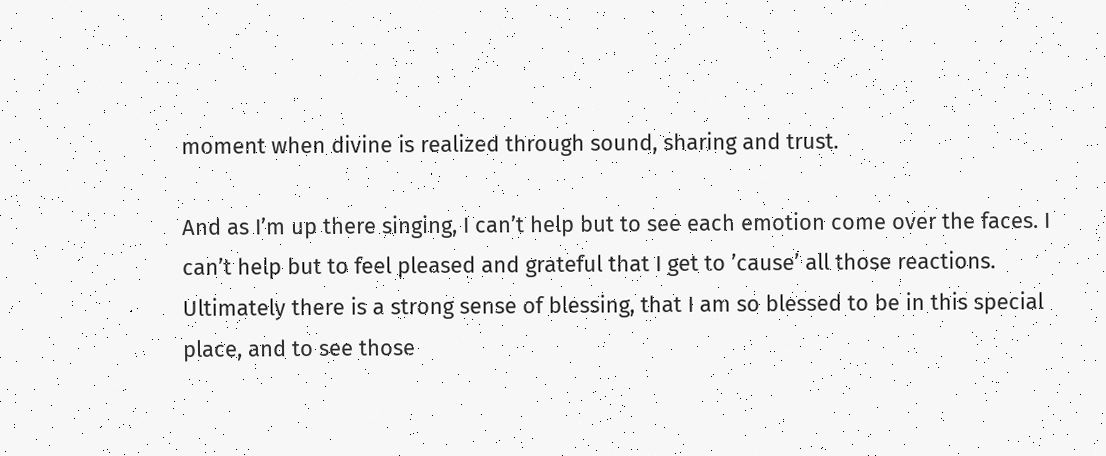moment when divine is realized through sound, sharing and trust.

And as I’m up there singing, I can’t help but to see each emotion come over the faces. I can’t help but to feel pleased and grateful that I get to ’cause’ all those reactions. Ultimately there is a strong sense of blessing, that I am so blessed to be in this special place, and to see those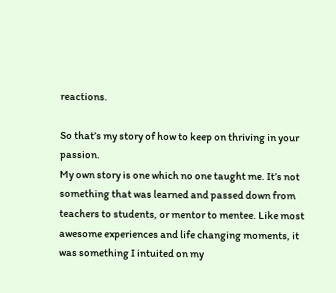reactions.

So that’s my story of how to keep on thriving in your passion.
My own story is one which no one taught me. It’s not something that was learned and passed down from teachers to students, or mentor to mentee. Like most awesome experiences and life changing moments, it was something I intuited on my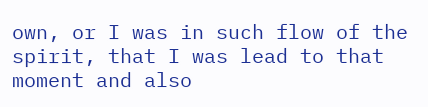own, or I was in such flow of the spirit, that I was lead to that moment and also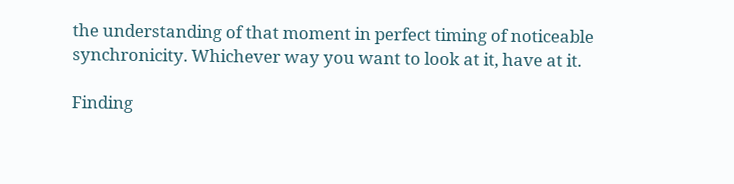the understanding of that moment in perfect timing of noticeable synchronicity. Whichever way you want to look at it, have at it.

Finding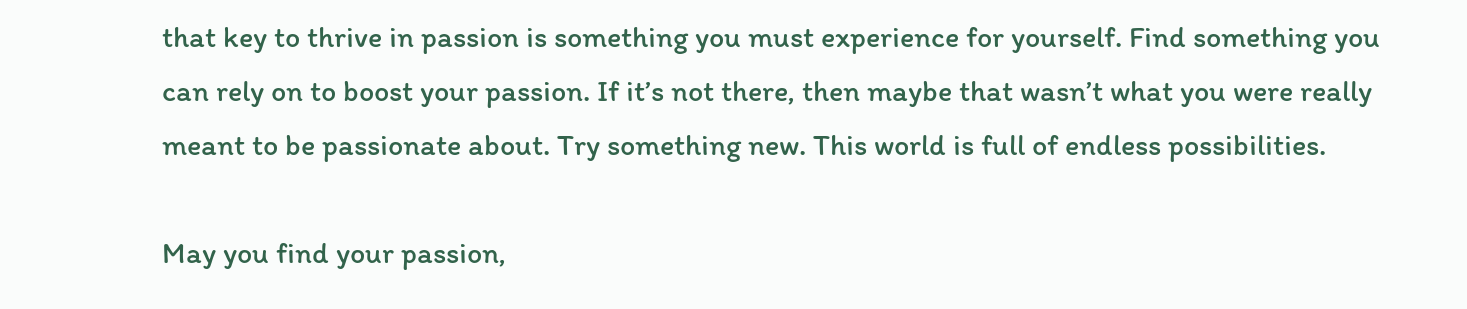that key to thrive in passion is something you must experience for yourself. Find something you can rely on to boost your passion. If it’s not there, then maybe that wasn’t what you were really meant to be passionate about. Try something new. This world is full of endless possibilities.

May you find your passion,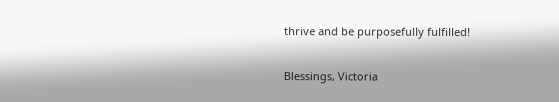thrive and be purposefully fulfilled!

Blessings, Victoria